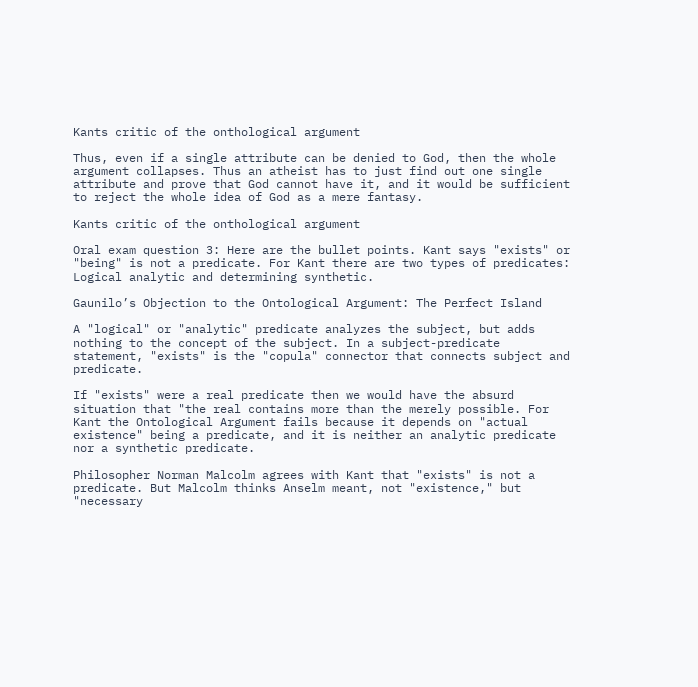Kants critic of the onthological argument

Thus, even if a single attribute can be denied to God, then the whole argument collapses. Thus an atheist has to just find out one single attribute and prove that God cannot have it, and it would be sufficient to reject the whole idea of God as a mere fantasy.

Kants critic of the onthological argument

Oral exam question 3: Here are the bullet points. Kant says "exists" or "being" is not a predicate. For Kant there are two types of predicates: Logical analytic and determining synthetic.

Gaunilo’s Objection to the Ontological Argument: The Perfect Island

A "logical" or "analytic" predicate analyzes the subject, but adds nothing to the concept of the subject. In a subject-predicate statement, "exists" is the "copula" connector that connects subject and predicate.

If "exists" were a real predicate then we would have the absurd situation that "the real contains more than the merely possible. For Kant the Ontological Argument fails because it depends on "actual existence" being a predicate, and it is neither an analytic predicate nor a synthetic predicate.

Philosopher Norman Malcolm agrees with Kant that "exists" is not a predicate. But Malcolm thinks Anselm meant, not "existence," but "necessary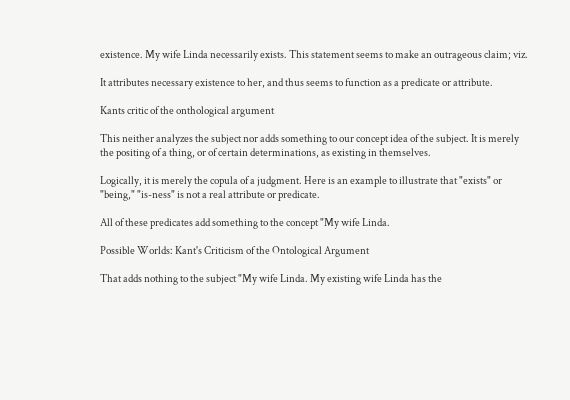existence. My wife Linda necessarily exists. This statement seems to make an outrageous claim; viz.

It attributes necessary existence to her, and thus seems to function as a predicate or attribute.

Kants critic of the onthological argument

This neither analyzes the subject nor adds something to our concept idea of the subject. It is merely the positing of a thing, or of certain determinations, as existing in themselves.

Logically, it is merely the copula of a judgment. Here is an example to illustrate that "exists" or "being," "is-ness" is not a real attribute or predicate.

All of these predicates add something to the concept "My wife Linda.

Possible Worlds: Kant's Criticism of the Ontological Argument

That adds nothing to the subject "My wife Linda. My existing wife Linda has the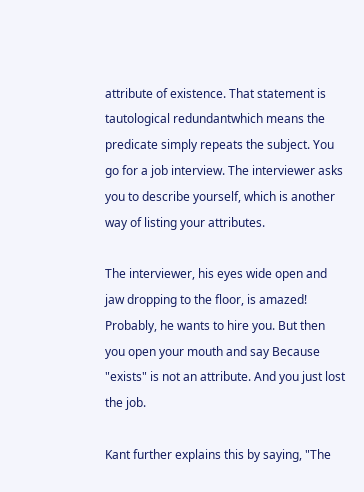attribute of existence. That statement is tautological redundantwhich means the predicate simply repeats the subject. You go for a job interview. The interviewer asks you to describe yourself, which is another way of listing your attributes.

The interviewer, his eyes wide open and jaw dropping to the floor, is amazed! Probably, he wants to hire you. But then you open your mouth and say Because "exists" is not an attribute. And you just lost the job.

Kant further explains this by saying, "The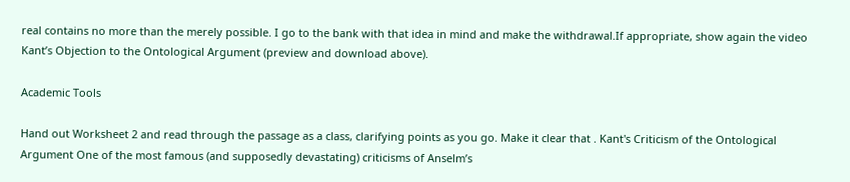real contains no more than the merely possible. I go to the bank with that idea in mind and make the withdrawal.If appropriate, show again the video Kant’s Objection to the Ontological Argument (preview and download above).

Academic Tools

Hand out Worksheet 2 and read through the passage as a class, clarifying points as you go. Make it clear that . Kant's Criticism of the Ontological Argument One of the most famous (and supposedly devastating) criticisms of Anselm’s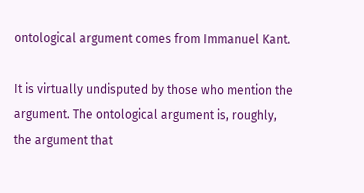ontological argument comes from Immanuel Kant.

It is virtually undisputed by those who mention the argument. The ontological argument is, roughly, the argument that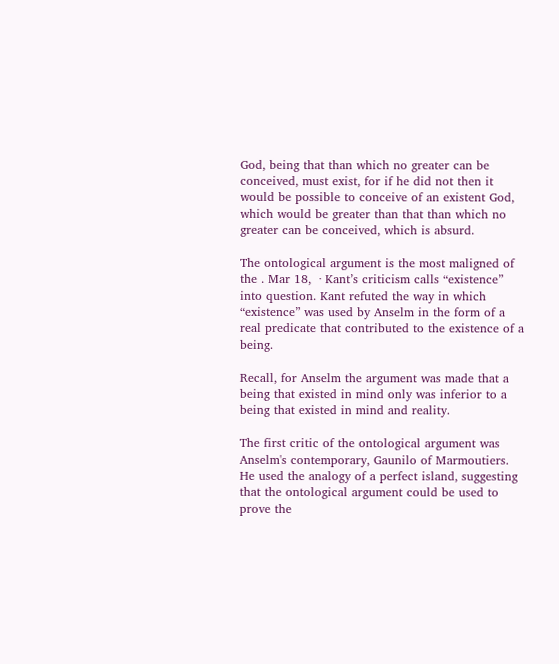God, being that than which no greater can be conceived, must exist, for if he did not then it would be possible to conceive of an existent God, which would be greater than that than which no greater can be conceived, which is absurd.

The ontological argument is the most maligned of the . Mar 18,  · Kant’s criticism calls “existence” into question. Kant refuted the way in which “existence” was used by Anselm in the form of a real predicate that contributed to the existence of a being.

Recall, for Anselm the argument was made that a being that existed in mind only was inferior to a being that existed in mind and reality.

The first critic of the ontological argument was Anselm's contemporary, Gaunilo of Marmoutiers. He used the analogy of a perfect island, suggesting that the ontological argument could be used to prove the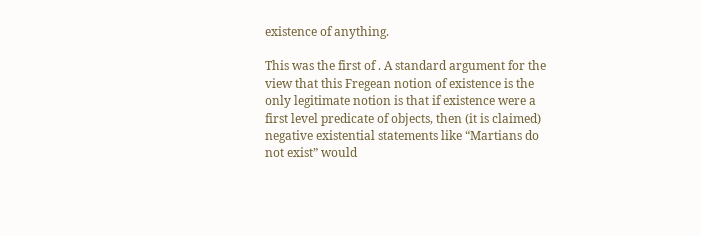existence of anything.

This was the first of . A standard argument for the view that this Fregean notion of existence is the only legitimate notion is that if existence were a first level predicate of objects, then (it is claimed) negative existential statements like “Martians do not exist” would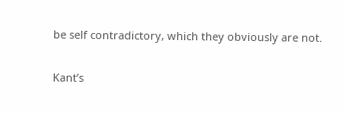be self contradictory, which they obviously are not.

Kant’s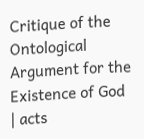Critique of the Ontological Argument for the Existence of God | acts